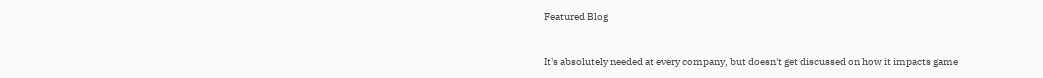Featured Blog


It's absolutely needed at every company, but doesn't get discussed on how it impacts game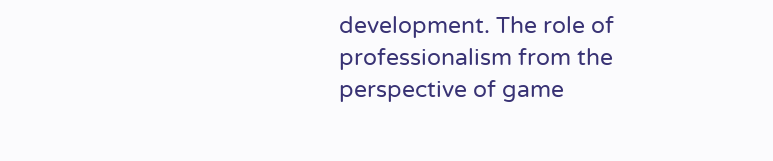development. The role of professionalism from the perspective of game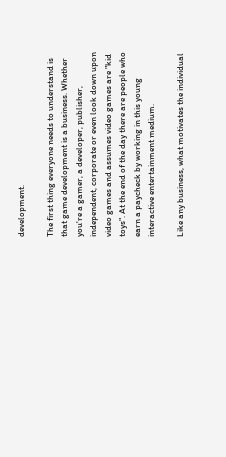development.

The first thing everyone needs to understand is that game development is a business. Whether you're a gamer, a developer, publisher, independent, corporate or even look down upon video games and assumes video games are "kid toys". At the end of the day there are people who earn a paycheck by working in this young interactive entertainment medium.

Like any business, what motivates the individual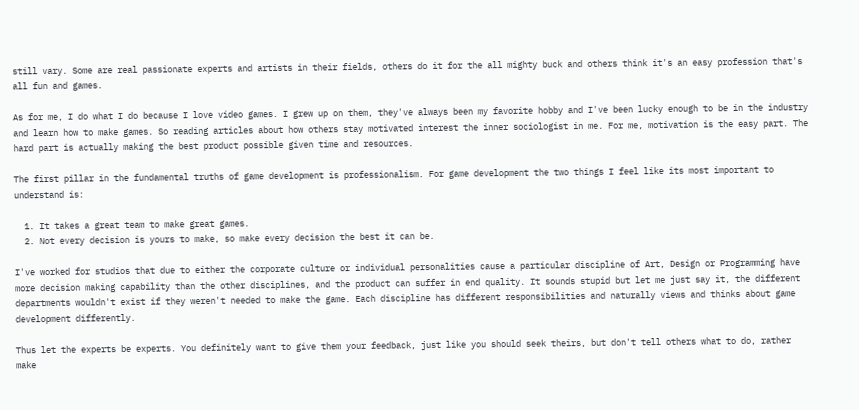still vary. Some are real passionate experts and artists in their fields, others do it for the all mighty buck and others think it's an easy profession that's all fun and games.

As for me, I do what I do because I love video games. I grew up on them, they've always been my favorite hobby and I've been lucky enough to be in the industry and learn how to make games. So reading articles about how others stay motivated interest the inner sociologist in me. For me, motivation is the easy part. The hard part is actually making the best product possible given time and resources.

The first pillar in the fundamental truths of game development is professionalism. For game development the two things I feel like its most important to understand is:

  1. It takes a great team to make great games.
  2. Not every decision is yours to make, so make every decision the best it can be.

I've worked for studios that due to either the corporate culture or individual personalities cause a particular discipline of Art, Design or Programming have more decision making capability than the other disciplines, and the product can suffer in end quality. It sounds stupid but let me just say it, the different departments wouldn't exist if they weren't needed to make the game. Each discipline has different responsibilities and naturally views and thinks about game development differently.

Thus let the experts be experts. You definitely want to give them your feedback, just like you should seek theirs, but don't tell others what to do, rather make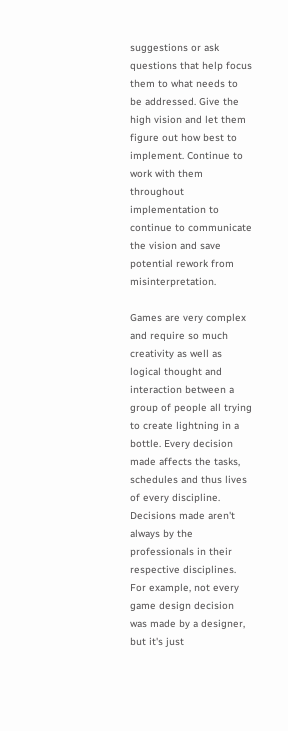suggestions or ask questions that help focus them to what needs to be addressed. Give the high vision and let them figure out how best to implement. Continue to work with them throughout implementation to continue to communicate the vision and save potential rework from misinterpretation.

Games are very complex and require so much creativity as well as logical thought and interaction between a group of people all trying to create lightning in a bottle. Every decision made affects the tasks, schedules and thus lives of every discipline. Decisions made aren't always by the professionals in their respective disciplines. For example, not every game design decision was made by a designer, but it's just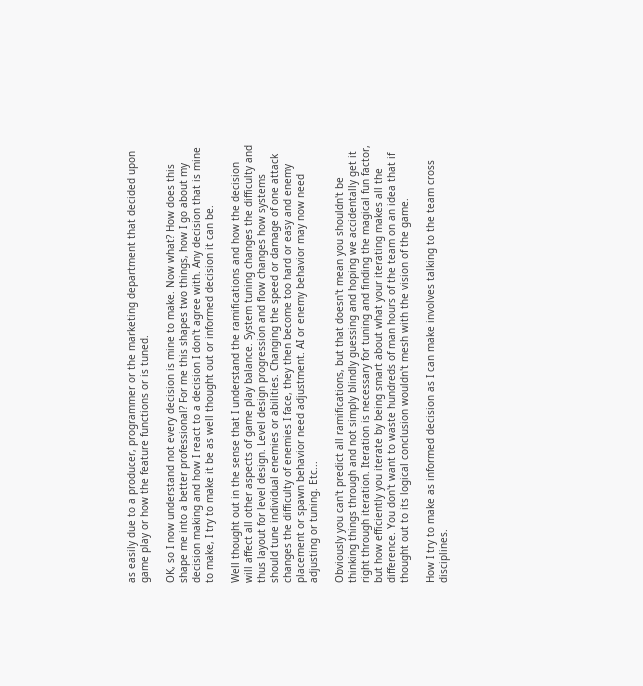as easily due to a producer, programmer or the marketing department that decided upon game play or how the feature functions or is tuned.

OK, so I now understand not every decision is mine to make. Now what? How does this shape me into a better professional? For me this shapes two things, how I go about my decision making and how I react to a decision I don't agree with. Any decision that is mine to make, I try to make it be as well thought out or informed decision it can be.

Well thought out in the sense that I understand the ramifications and how the decision will affect all other aspects of game play balance. System tuning changes the difficulty and thus layout for level design. Level design progression and flow changes how systems should tune individual enemies or abilities. Changing the speed or damage of one attack changes the difficulty of enemies I face, they then become too hard or easy and enemy placement or spawn behavior need adjustment. AI or enemy behavior may now need adjusting or tuning. Etc...

Obviously you can't predict all ramifications, but that doesn't mean you shouldn't be thinking things through and not simply blindly guessing and hoping we accidentally get it right through iteration. Iteration is necessary for tuning and finding the magical fun factor, but how efficiently you iterate by being smart about what your iterating makes all the difference. You don't want to waste hundreds of man hours of the team on an idea that if thought out to its logical conclusion wouldn't mesh with the vision of the game.

How I try to make as informed decision as I can make involves talking to the team cross disciplines.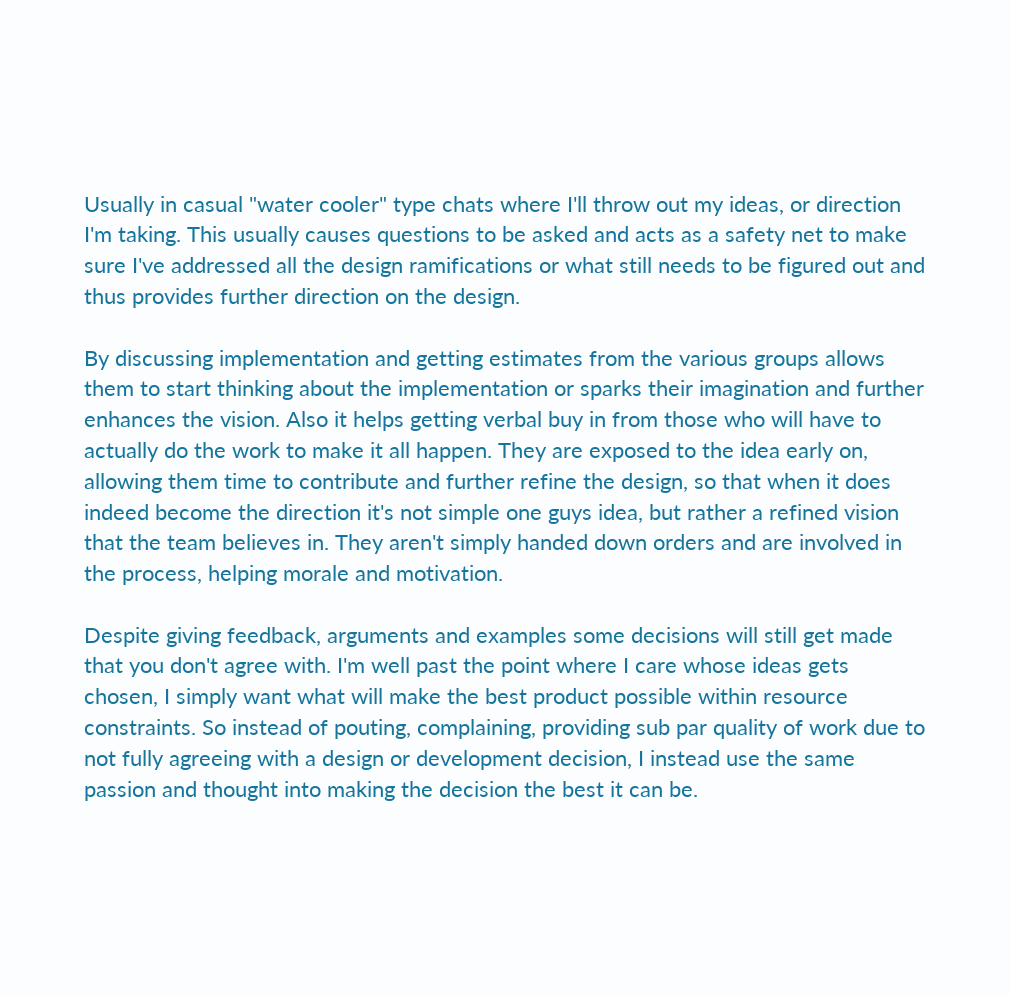Usually in casual "water cooler" type chats where I'll throw out my ideas, or direction I'm taking. This usually causes questions to be asked and acts as a safety net to make sure I've addressed all the design ramifications or what still needs to be figured out and thus provides further direction on the design.

By discussing implementation and getting estimates from the various groups allows them to start thinking about the implementation or sparks their imagination and further enhances the vision. Also it helps getting verbal buy in from those who will have to actually do the work to make it all happen. They are exposed to the idea early on, allowing them time to contribute and further refine the design, so that when it does indeed become the direction it's not simple one guys idea, but rather a refined vision that the team believes in. They aren't simply handed down orders and are involved in the process, helping morale and motivation.

Despite giving feedback, arguments and examples some decisions will still get made that you don't agree with. I'm well past the point where I care whose ideas gets chosen, I simply want what will make the best product possible within resource constraints. So instead of pouting, complaining, providing sub par quality of work due to not fully agreeing with a design or development decision, I instead use the same passion and thought into making the decision the best it can be.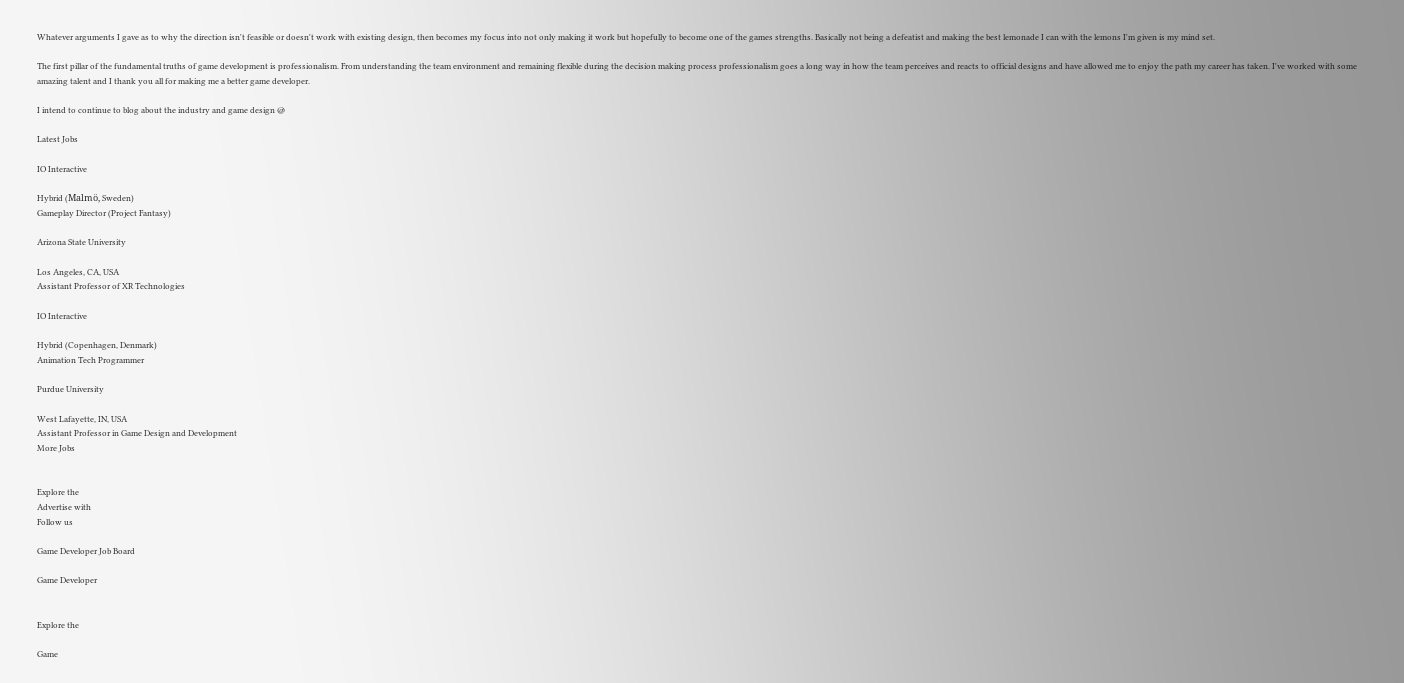Whatever arguments I gave as to why the direction isn't feasible or doesn't work with existing design, then becomes my focus into not only making it work but hopefully to become one of the games strengths. Basically not being a defeatist and making the best lemonade I can with the lemons I'm given is my mind set.

The first pillar of the fundamental truths of game development is professionalism. From understanding the team environment and remaining flexible during the decision making process professionalism goes a long way in how the team perceives and reacts to official designs and have allowed me to enjoy the path my career has taken. I've worked with some amazing talent and I thank you all for making me a better game developer.

I intend to continue to blog about the industry and game design @

Latest Jobs

IO Interactive

Hybrid (Malmö, Sweden)
Gameplay Director (Project Fantasy)

Arizona State University

Los Angeles, CA, USA
Assistant Professor of XR Technologies

IO Interactive

Hybrid (Copenhagen, Denmark)
Animation Tech Programmer

Purdue University

West Lafayette, IN, USA
Assistant Professor in Game Design and Development
More Jobs


Explore the
Advertise with
Follow us

Game Developer Job Board

Game Developer


Explore the

Game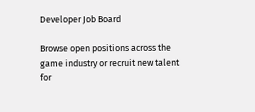Developer Job Board

Browse open positions across the game industry or recruit new talent for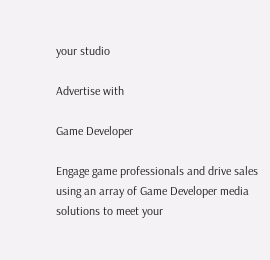your studio

Advertise with

Game Developer

Engage game professionals and drive sales using an array of Game Developer media solutions to meet your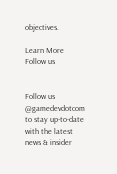objectives.

Learn More
Follow us


Follow us @gamedevdotcom to stay up-to-date with the latest news & insider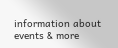information about events & more